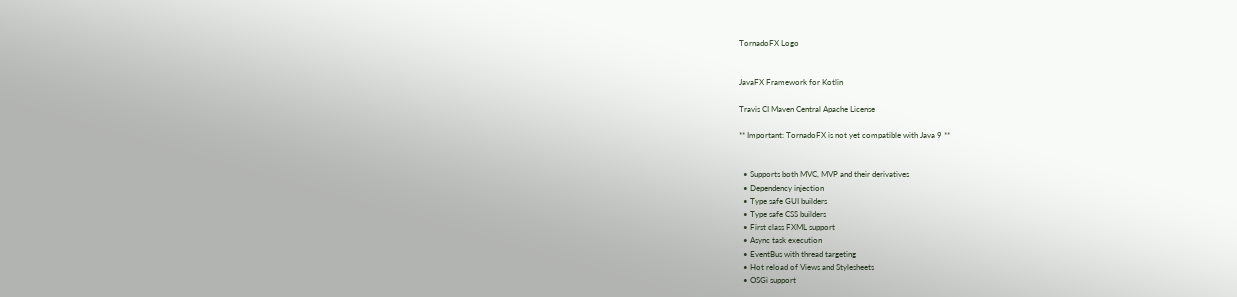TornadoFX Logo


JavaFX Framework for Kotlin

Travis CI Maven Central Apache License

** Important: TornadoFX is not yet compatible with Java 9 **


  • Supports both MVC, MVP and their derivatives
  • Dependency injection
  • Type safe GUI builders
  • Type safe CSS builders
  • First class FXML support
  • Async task execution
  • EventBus with thread targeting
  • Hot reload of Views and Stylesheets
  • OSGi support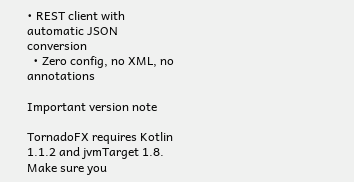• REST client with automatic JSON conversion
  • Zero config, no XML, no annotations

Important version note

TornadoFX requires Kotlin 1.1.2 and jvmTarget 1.8. Make sure you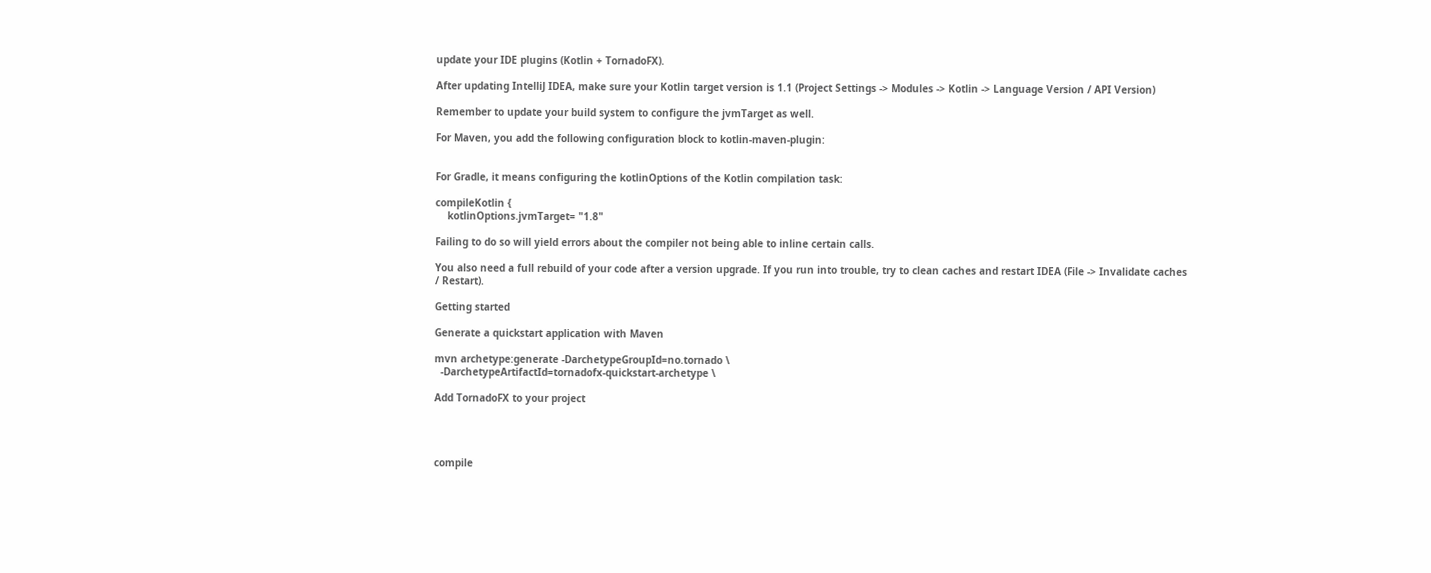update your IDE plugins (Kotlin + TornadoFX).

After updating IntelliJ IDEA, make sure your Kotlin target version is 1.1 (Project Settings -> Modules -> Kotlin -> Language Version / API Version)

Remember to update your build system to configure the jvmTarget as well.

For Maven, you add the following configuration block to kotlin-maven-plugin:


For Gradle, it means configuring the kotlinOptions of the Kotlin compilation task:

compileKotlin {
    kotlinOptions.jvmTarget= "1.8"

Failing to do so will yield errors about the compiler not being able to inline certain calls.

You also need a full rebuild of your code after a version upgrade. If you run into trouble, try to clean caches and restart IDEA (File -> Invalidate caches / Restart).

Getting started

Generate a quickstart application with Maven

mvn archetype:generate -DarchetypeGroupId=no.tornado \
  -DarchetypeArtifactId=tornadofx-quickstart-archetype \

Add TornadoFX to your project




compile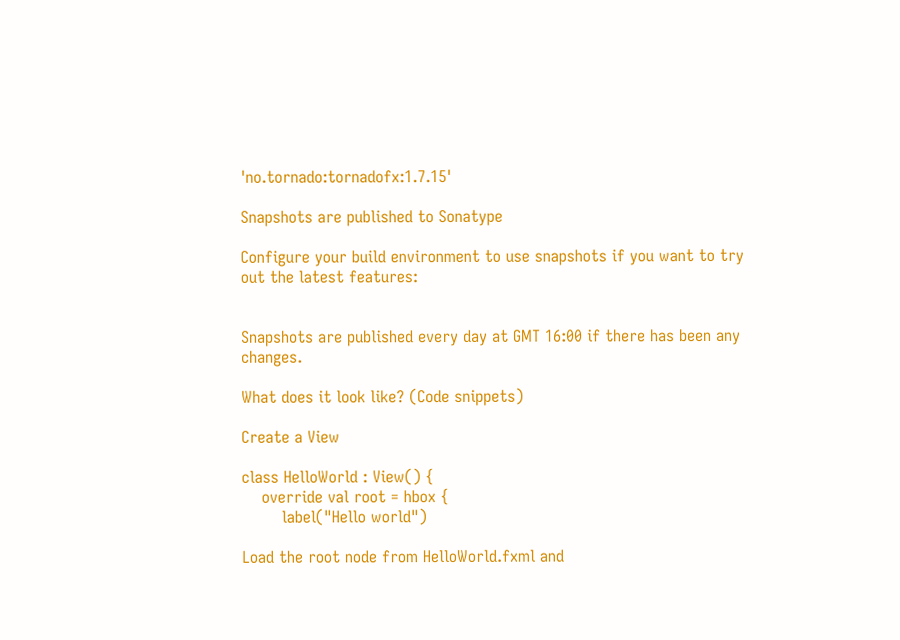'no.tornado:tornadofx:1.7.15'

Snapshots are published to Sonatype

Configure your build environment to use snapshots if you want to try out the latest features:


Snapshots are published every day at GMT 16:00 if there has been any changes.

What does it look like? (Code snippets)

Create a View

class HelloWorld : View() {
    override val root = hbox {
        label("Hello world")

Load the root node from HelloWorld.fxml and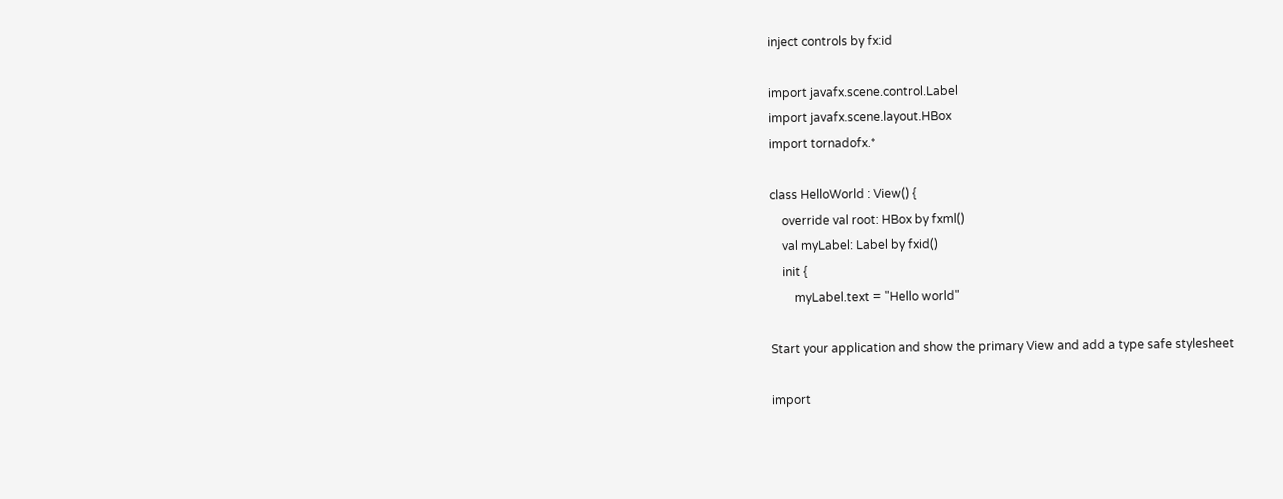inject controls by fx:id

import javafx.scene.control.Label
import javafx.scene.layout.HBox
import tornadofx.*

class HelloWorld : View() {
    override val root: HBox by fxml()
    val myLabel: Label by fxid()
    init {
        myLabel.text = "Hello world"

Start your application and show the primary View and add a type safe stylesheet

import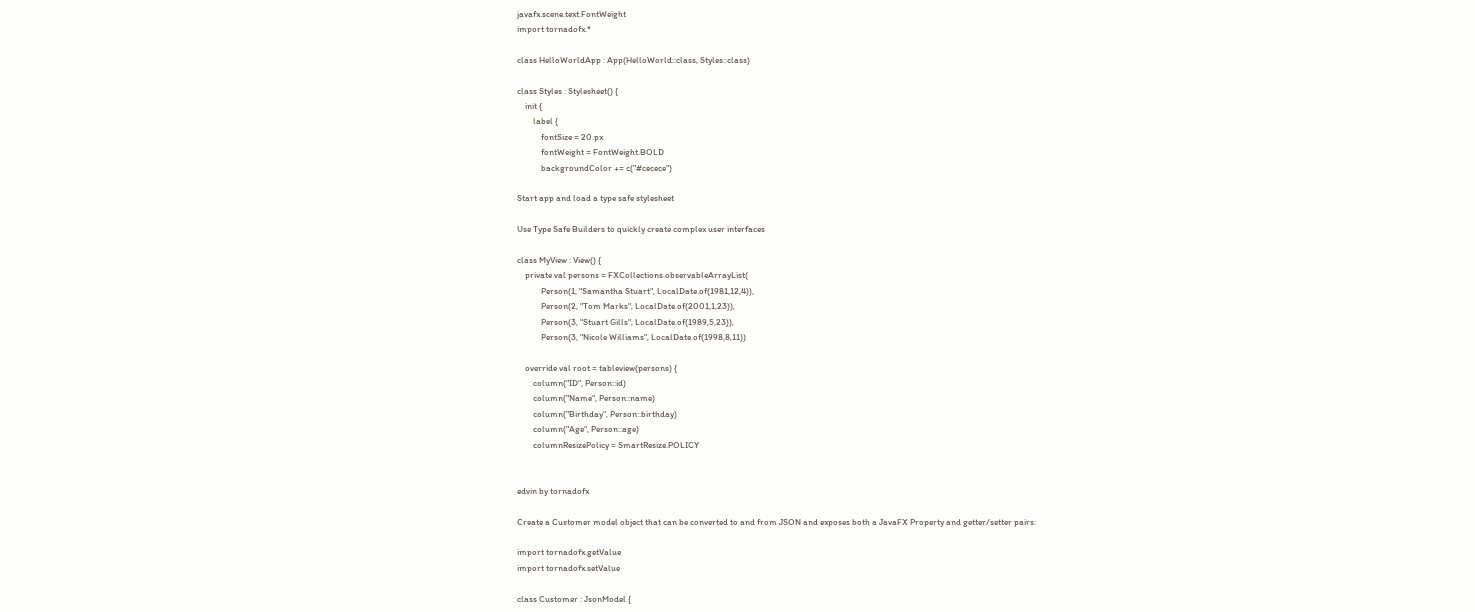javafx.scene.text.FontWeight
import tornadofx.*

class HelloWorldApp : App(HelloWorld::class, Styles::class)

class Styles : Stylesheet() {
    init {
        label {
            fontSize = 20.px
            fontWeight = FontWeight.BOLD
            backgroundColor += c("#cecece")

Start app and load a type safe stylesheet

Use Type Safe Builders to quickly create complex user interfaces

class MyView : View() {
    private val persons = FXCollections.observableArrayList(
            Person(1, "Samantha Stuart", LocalDate.of(1981,12,4)),
            Person(2, "Tom Marks", LocalDate.of(2001,1,23)),
            Person(3, "Stuart Gills", LocalDate.of(1989,5,23)),
            Person(3, "Nicole Williams", LocalDate.of(1998,8,11))

    override val root = tableview(persons) {
        column("ID", Person::id)
        column("Name", Person::name)
        column("Birthday", Person::birthday)
        column("Age", Person::age)
        columnResizePolicy = SmartResize.POLICY


edvin by tornadofx

Create a Customer model object that can be converted to and from JSON and exposes both a JavaFX Property and getter/setter pairs:

import tornadofx.getValue
import tornadofx.setValue

class Customer : JsonModel {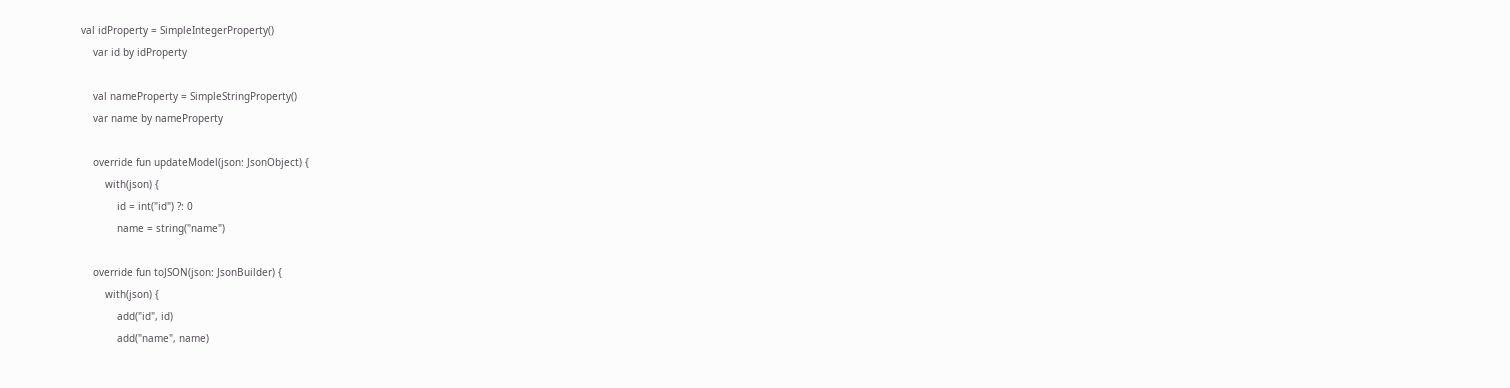val idProperty = SimpleIntegerProperty()
    var id by idProperty

    val nameProperty = SimpleStringProperty()
    var name by nameProperty

    override fun updateModel(json: JsonObject) {
        with(json) {
            id = int("id") ?: 0
            name = string("name")

    override fun toJSON(json: JsonBuilder) {
        with(json) {
            add("id", id)
            add("name", name)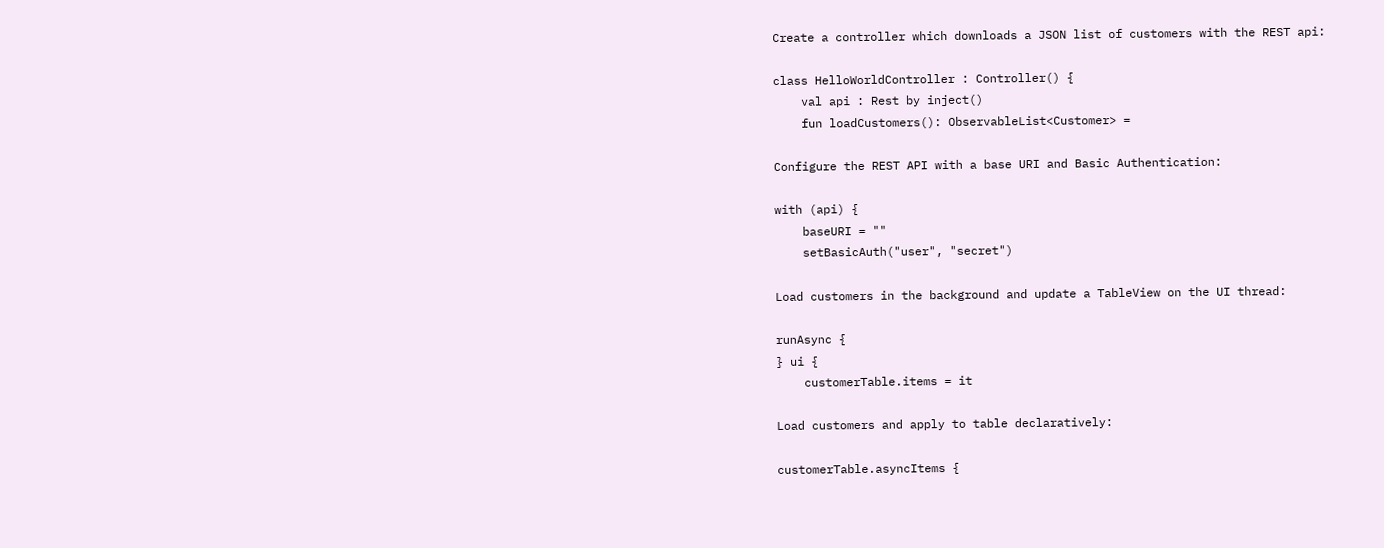Create a controller which downloads a JSON list of customers with the REST api:

class HelloWorldController : Controller() {
    val api : Rest by inject()
    fun loadCustomers(): ObservableList<Customer> =

Configure the REST API with a base URI and Basic Authentication:

with (api) {
    baseURI = ""
    setBasicAuth("user", "secret")

Load customers in the background and update a TableView on the UI thread:

runAsync {
} ui {
    customerTable.items = it

Load customers and apply to table declaratively:

customerTable.asyncItems {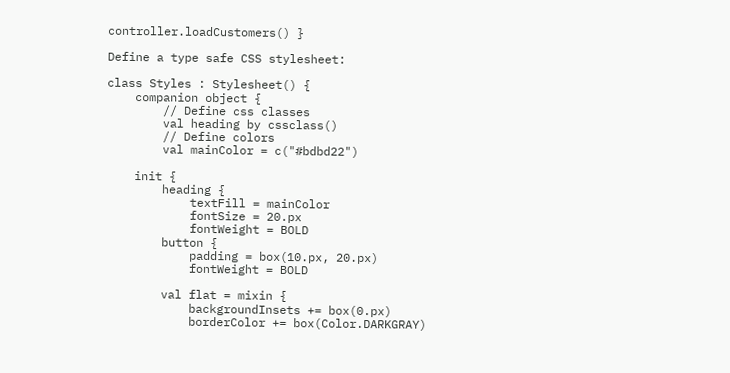controller.loadCustomers() }

Define a type safe CSS stylesheet:

class Styles : Stylesheet() {
    companion object {
        // Define css classes
        val heading by cssclass()
        // Define colors
        val mainColor = c("#bdbd22")

    init {
        heading {
            textFill = mainColor
            fontSize = 20.px
            fontWeight = BOLD
        button {
            padding = box(10.px, 20.px)
            fontWeight = BOLD

        val flat = mixin {
            backgroundInsets += box(0.px)
            borderColor += box(Color.DARKGRAY)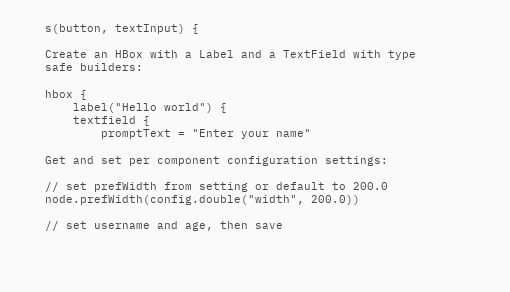s(button, textInput) {

Create an HBox with a Label and a TextField with type safe builders:

hbox {
    label("Hello world") {
    textfield {
        promptText = "Enter your name"

Get and set per component configuration settings:

// set prefWidth from setting or default to 200.0
node.prefWidth(config.double("width", 200.0))

// set username and age, then save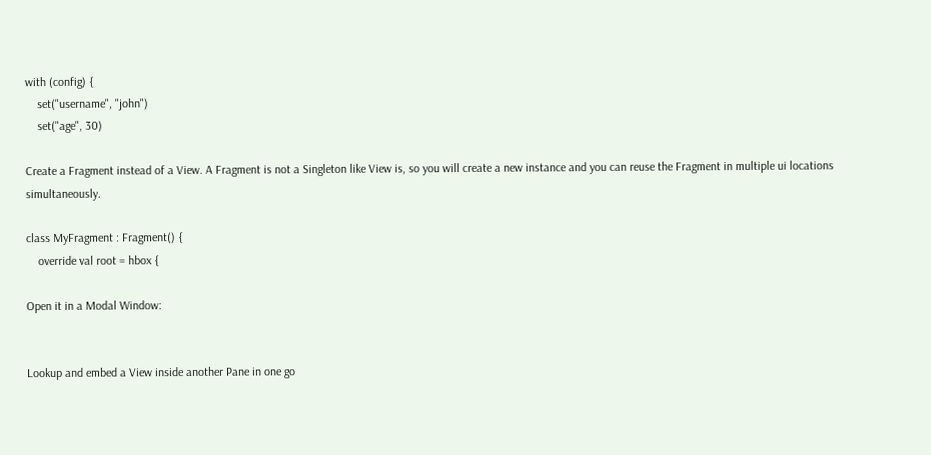with (config) {
    set("username", "john")
    set("age", 30)

Create a Fragment instead of a View. A Fragment is not a Singleton like View is, so you will create a new instance and you can reuse the Fragment in multiple ui locations simultaneously.

class MyFragment : Fragment() {
    override val root = hbox {

Open it in a Modal Window:


Lookup and embed a View inside another Pane in one go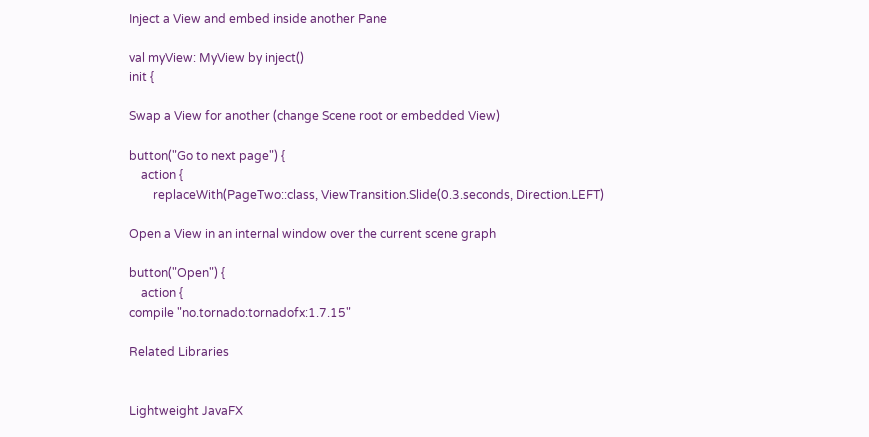Inject a View and embed inside another Pane

val myView: MyView by inject()
init {

Swap a View for another (change Scene root or embedded View)

button("Go to next page") {
    action {
        replaceWith(PageTwo::class, ViewTransition.Slide(0.3.seconds, Direction.LEFT)

Open a View in an internal window over the current scene graph

button("Open") {
    action {
compile "no.tornado:tornadofx:1.7.15"

Related Libraries


Lightweight JavaFX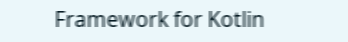Framework for Kotlin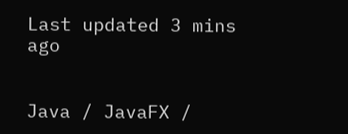Last updated 3 mins ago


Java / JavaFX /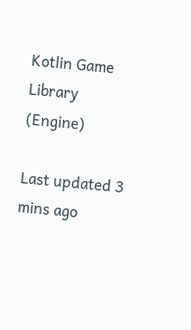Kotlin Game Library (Engine)

Last updated 3 mins ago